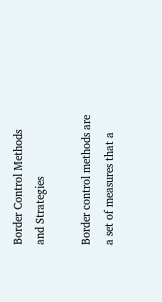Border Control Methods and Strategies

Border control methods are a set of measures that a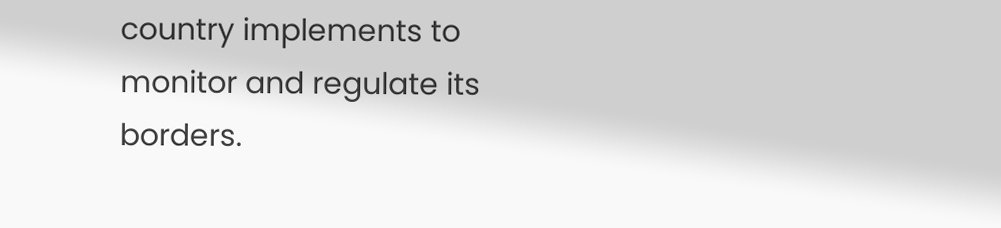country implements to monitor and regulate its borders.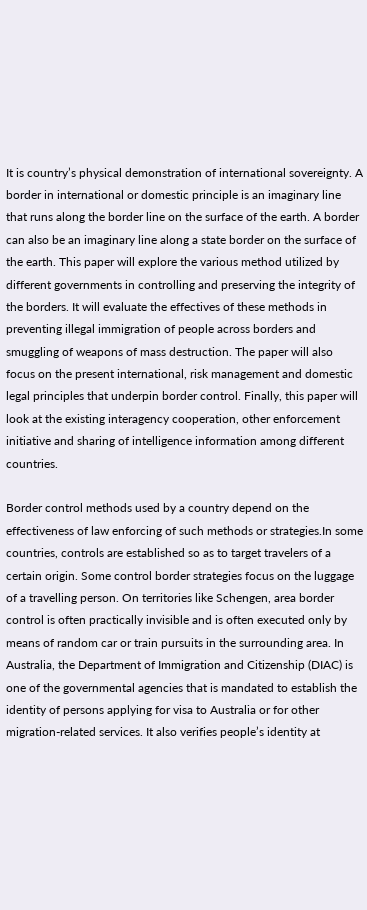It is country’s physical demonstration of international sovereignty. A border in international or domestic principle is an imaginary line that runs along the border line on the surface of the earth. A border can also be an imaginary line along a state border on the surface of the earth. This paper will explore the various method utilized by different governments in controlling and preserving the integrity of the borders. It will evaluate the effectives of these methods in preventing illegal immigration of people across borders and smuggling of weapons of mass destruction. The paper will also focus on the present international, risk management and domestic legal principles that underpin border control. Finally, this paper will look at the existing interagency cooperation, other enforcement initiative and sharing of intelligence information among different countries.

Border control methods used by a country depend on the effectiveness of law enforcing of such methods or strategies.In some countries, controls are established so as to target travelers of a certain origin. Some control border strategies focus on the luggage of a travelling person. On territories like Schengen, area border control is often practically invisible and is often executed only by means of random car or train pursuits in the surrounding area. In Australia, the Department of Immigration and Citizenship (DIAC) is one of the governmental agencies that is mandated to establish the identity of persons applying for visa to Australia or for other migration-related services. It also verifies people’s identity at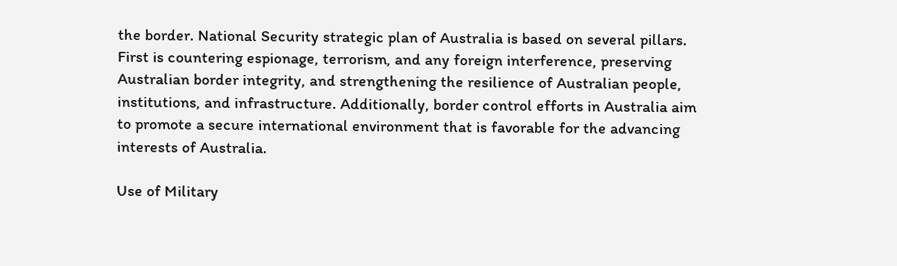the border. National Security strategic plan of Australia is based on several pillars. First is countering espionage, terrorism, and any foreign interference, preserving Australian border integrity, and strengthening the resilience of Australian people, institutions, and infrastructure. Additionally, border control efforts in Australia aim to promote a secure international environment that is favorable for the advancing interests of Australia.

Use of Military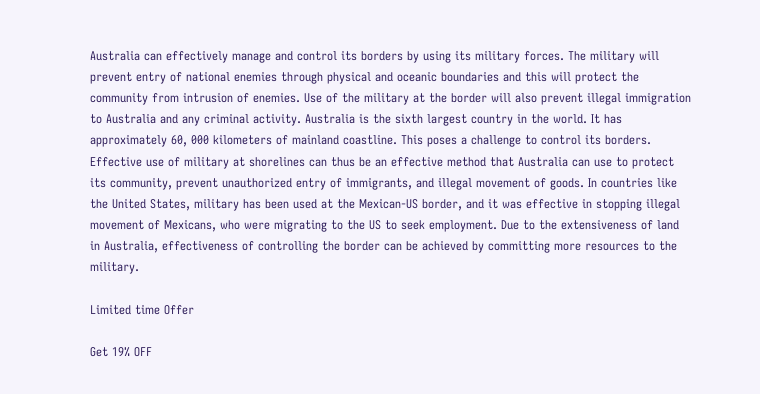Australia can effectively manage and control its borders by using its military forces. The military will prevent entry of national enemies through physical and oceanic boundaries and this will protect the community from intrusion of enemies. Use of the military at the border will also prevent illegal immigration to Australia and any criminal activity. Australia is the sixth largest country in the world. It has approximately 60, 000 kilometers of mainland coastline. This poses a challenge to control its borders. Effective use of military at shorelines can thus be an effective method that Australia can use to protect its community, prevent unauthorized entry of immigrants, and illegal movement of goods. In countries like the United States, military has been used at the Mexican-US border, and it was effective in stopping illegal movement of Mexicans, who were migrating to the US to seek employment. Due to the extensiveness of land in Australia, effectiveness of controlling the border can be achieved by committing more resources to the military.

Limited time Offer

Get 19% OFF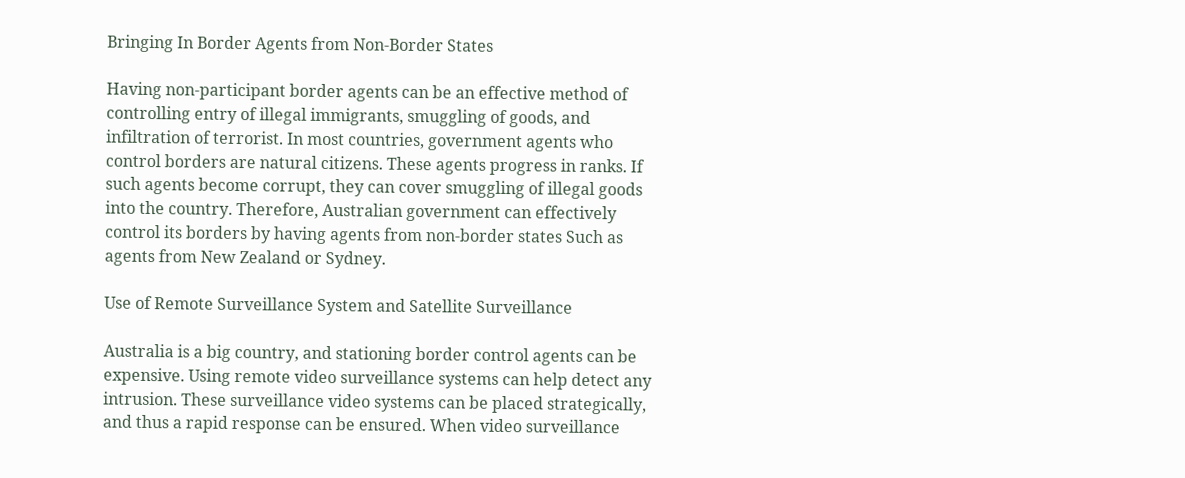Bringing In Border Agents from Non-Border States

Having non-participant border agents can be an effective method of controlling entry of illegal immigrants, smuggling of goods, and infiltration of terrorist. In most countries, government agents who control borders are natural citizens. These agents progress in ranks. If such agents become corrupt, they can cover smuggling of illegal goods into the country. Therefore, Australian government can effectively control its borders by having agents from non-border states Such as agents from New Zealand or Sydney.

Use of Remote Surveillance System and Satellite Surveillance

Australia is a big country, and stationing border control agents can be expensive. Using remote video surveillance systems can help detect any intrusion. These surveillance video systems can be placed strategically, and thus a rapid response can be ensured. When video surveillance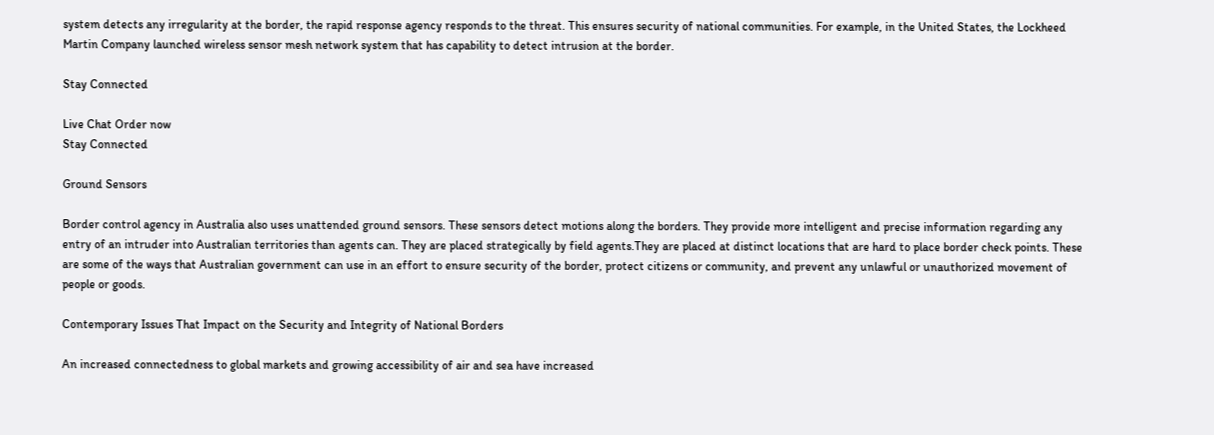system detects any irregularity at the border, the rapid response agency responds to the threat. This ensures security of national communities. For example, in the United States, the Lockheed Martin Company launched wireless sensor mesh network system that has capability to detect intrusion at the border.

Stay Connected

Live Chat Order now
Stay Connected

Ground Sensors

Border control agency in Australia also uses unattended ground sensors. These sensors detect motions along the borders. They provide more intelligent and precise information regarding any entry of an intruder into Australian territories than agents can. They are placed strategically by field agents.They are placed at distinct locations that are hard to place border check points. These are some of the ways that Australian government can use in an effort to ensure security of the border, protect citizens or community, and prevent any unlawful or unauthorized movement of people or goods.

Contemporary Issues That Impact on the Security and Integrity of National Borders

An increased connectedness to global markets and growing accessibility of air and sea have increased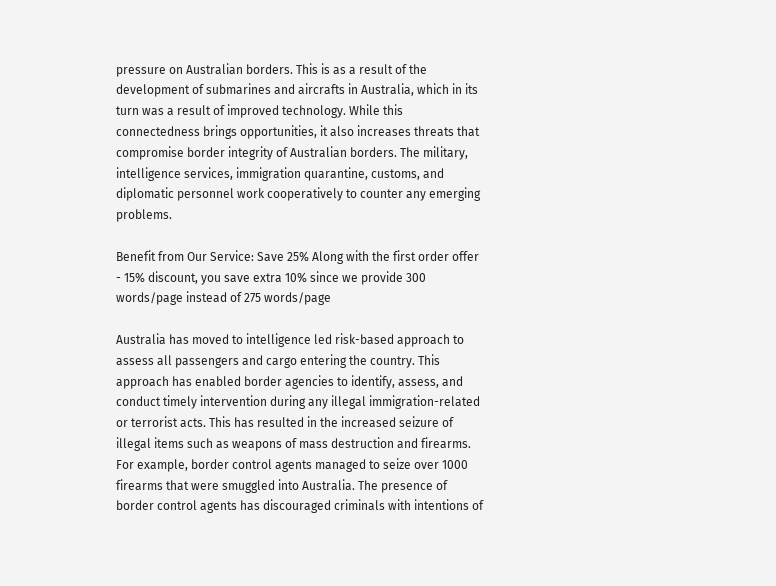pressure on Australian borders. This is as a result of the development of submarines and aircrafts in Australia, which in its turn was a result of improved technology. While this connectedness brings opportunities, it also increases threats that compromise border integrity of Australian borders. The military, intelligence services, immigration quarantine, customs, and diplomatic personnel work cooperatively to counter any emerging problems.

Benefit from Our Service: Save 25% Along with the first order offer - 15% discount, you save extra 10% since we provide 300 words/page instead of 275 words/page

Australia has moved to intelligence led risk-based approach to assess all passengers and cargo entering the country. This approach has enabled border agencies to identify, assess, and conduct timely intervention during any illegal immigration-related or terrorist acts. This has resulted in the increased seizure of illegal items such as weapons of mass destruction and firearms. For example, border control agents managed to seize over 1000 firearms that were smuggled into Australia. The presence of border control agents has discouraged criminals with intentions of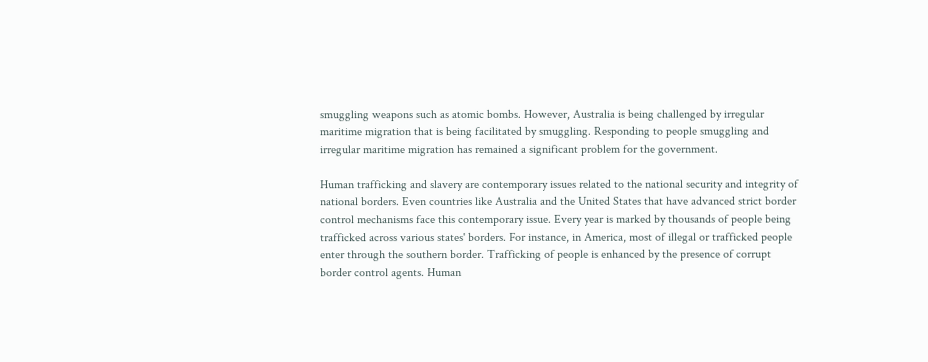smuggling weapons such as atomic bombs. However, Australia is being challenged by irregular maritime migration that is being facilitated by smuggling. Responding to people smuggling and irregular maritime migration has remained a significant problem for the government.

Human trafficking and slavery are contemporary issues related to the national security and integrity of national borders. Even countries like Australia and the United States that have advanced strict border control mechanisms face this contemporary issue. Every year is marked by thousands of people being trafficked across various states' borders. For instance, in America, most of illegal or trafficked people enter through the southern border. Trafficking of people is enhanced by the presence of corrupt border control agents. Human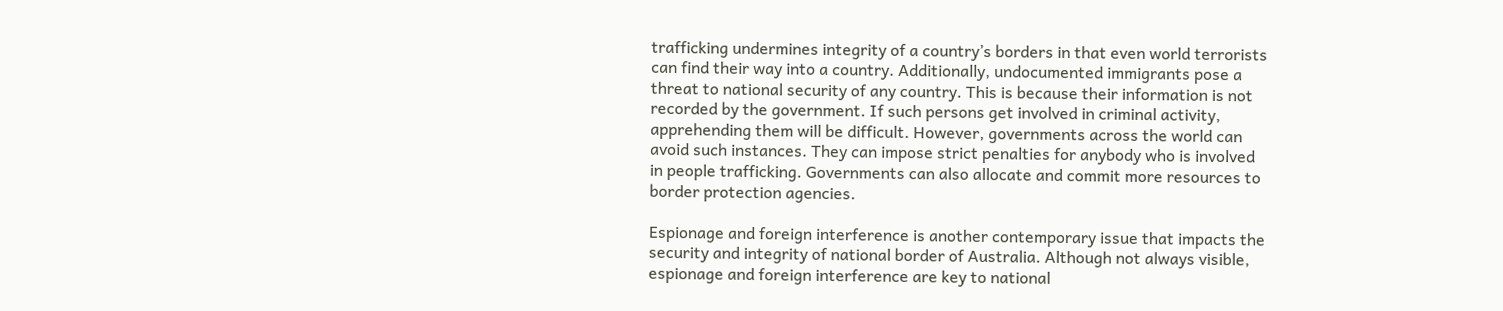trafficking undermines integrity of a country’s borders in that even world terrorists can find their way into a country. Additionally, undocumented immigrants pose a threat to national security of any country. This is because their information is not recorded by the government. If such persons get involved in criminal activity, apprehending them will be difficult. However, governments across the world can avoid such instances. They can impose strict penalties for anybody who is involved in people trafficking. Governments can also allocate and commit more resources to border protection agencies.

Espionage and foreign interference is another contemporary issue that impacts the security and integrity of national border of Australia. Although not always visible, espionage and foreign interference are key to national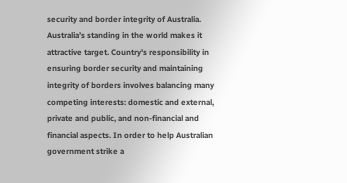security and border integrity of Australia. Australia’s standing in the world makes it attractive target. Country's responsibility in ensuring border security and maintaining integrity of borders involves balancing many competing interests: domestic and external, private and public, and non-financial and financial aspects. In order to help Australian government strike a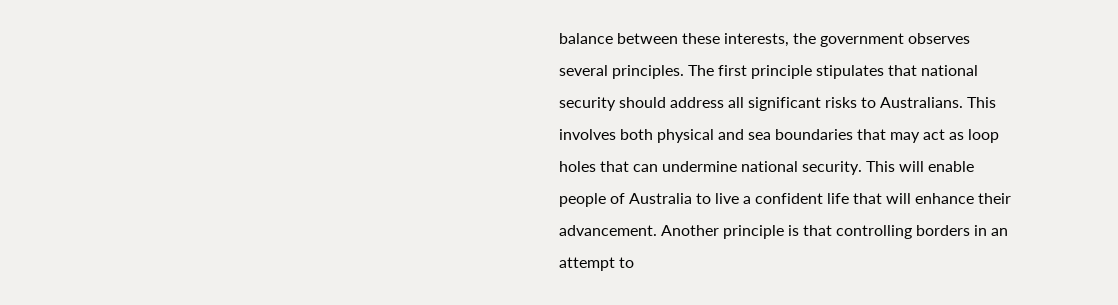balance between these interests, the government observes several principles. The first principle stipulates that national security should address all significant risks to Australians. This involves both physical and sea boundaries that may act as loop holes that can undermine national security. This will enable people of Australia to live a confident life that will enhance their advancement. Another principle is that controlling borders in an attempt to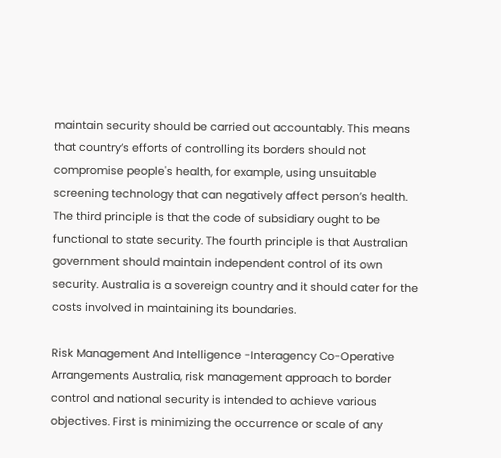maintain security should be carried out accountably. This means that country’s efforts of controlling its borders should not compromise people's health, for example, using unsuitable screening technology that can negatively affect person’s health. The third principle is that the code of subsidiary ought to be functional to state security. The fourth principle is that Australian government should maintain independent control of its own security. Australia is a sovereign country and it should cater for the costs involved in maintaining its boundaries.

Risk Management And Intelligence -Interagency Co-Operative Arrangements Australia, risk management approach to border control and national security is intended to achieve various objectives. First is minimizing the occurrence or scale of any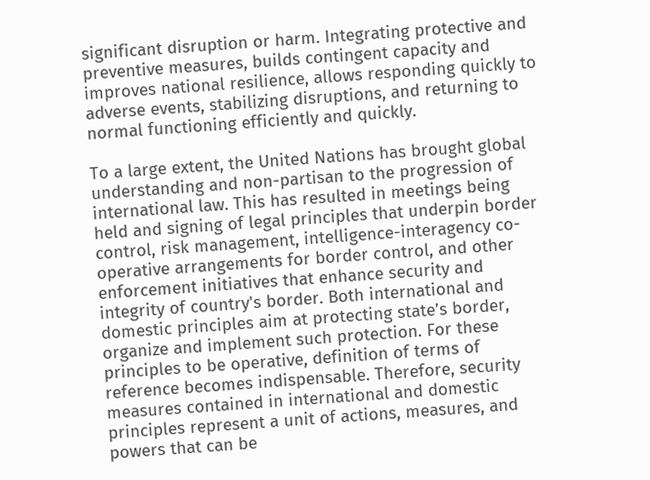significant disruption or harm. Integrating protective and preventive measures, builds contingent capacity and improves national resilience, allows responding quickly to adverse events, stabilizing disruptions, and returning to normal functioning efficiently and quickly.

To a large extent, the United Nations has brought global understanding and non-partisan to the progression of international law. This has resulted in meetings being held and signing of legal principles that underpin border control, risk management, intelligence-interagency co-operative arrangements for border control, and other enforcement initiatives that enhance security and integrity of country's border. Both international and domestic principles aim at protecting state’s border, organize and implement such protection. For these principles to be operative, definition of terms of reference becomes indispensable. Therefore, security measures contained in international and domestic principles represent a unit of actions, measures, and powers that can be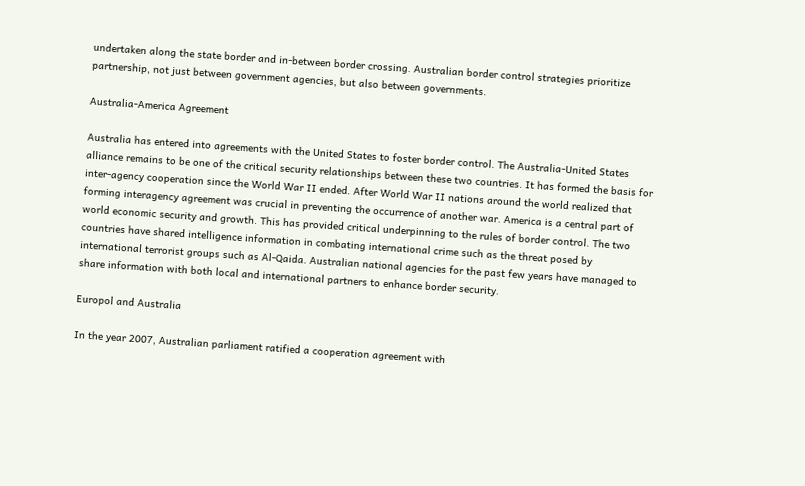undertaken along the state border and in-between border crossing. Australian border control strategies prioritize partnership, not just between government agencies, but also between governments.

Australia-America Agreement

Australia has entered into agreements with the United States to foster border control. The Australia-United States alliance remains to be one of the critical security relationships between these two countries. It has formed the basis for inter-agency cooperation since the World War II ended. After World War II nations around the world realized that forming interagency agreement was crucial in preventing the occurrence of another war. America is a central part of world economic security and growth. This has provided critical underpinning to the rules of border control. The two countries have shared intelligence information in combating international crime such as the threat posed by international terrorist groups such as Al-Qaida. Australian national agencies for the past few years have managed to share information with both local and international partners to enhance border security.

Europol and Australia

In the year 2007, Australian parliament ratified a cooperation agreement with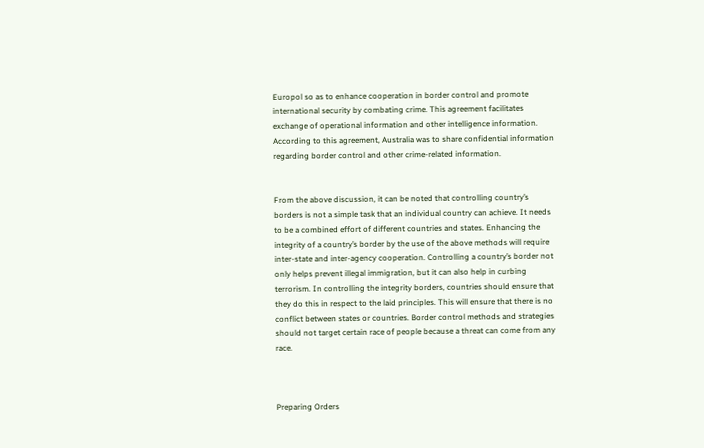Europol so as to enhance cooperation in border control and promote international security by combating crime. This agreement facilitates exchange of operational information and other intelligence information. According to this agreement, Australia was to share confidential information regarding border control and other crime-related information.


From the above discussion, it can be noted that controlling country’s borders is not a simple task that an individual country can achieve. It needs to be a combined effort of different countries and states. Enhancing the integrity of a country’s border by the use of the above methods will require inter-state and inter-agency cooperation. Controlling a country’s border not only helps prevent illegal immigration, but it can also help in curbing terrorism. In controlling the integrity borders, countries should ensure that they do this in respect to the laid principles. This will ensure that there is no conflict between states or countries. Border control methods and strategies should not target certain race of people because a threat can come from any race.



Preparing Orders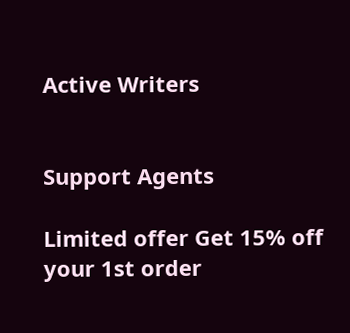Active Writers


Support Agents

Limited offer Get 15% off your 1st order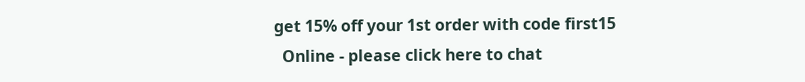get 15% off your 1st order with code first15
  Online - please click here to chat